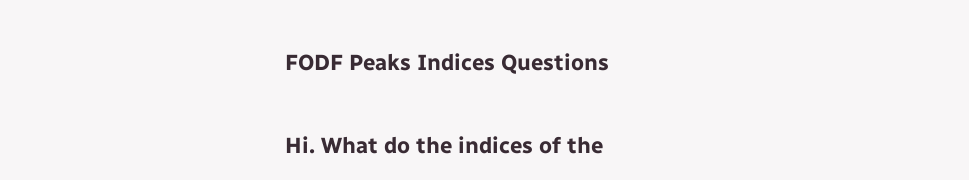FODF Peaks Indices Questions

Hi. What do the indices of the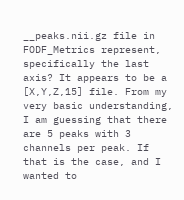__peaks.nii.gz file in FODF_Metrics represent, specifically the last axis? It appears to be a [X,Y,Z,15] file. From my very basic understanding, I am guessing that there are 5 peaks with 3 channels per peak. If that is the case, and I wanted to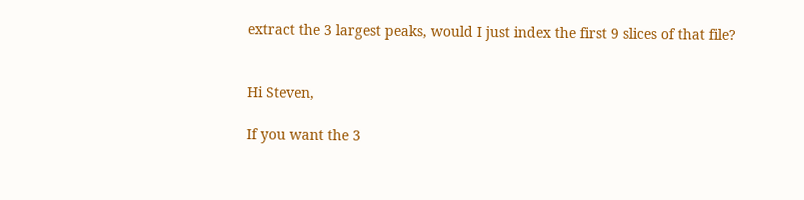extract the 3 largest peaks, would I just index the first 9 slices of that file?


Hi Steven,

If you want the 3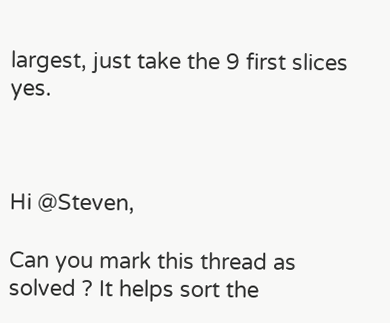largest, just take the 9 first slices yes.



Hi @Steven,

Can you mark this thread as solved ? It helps sort the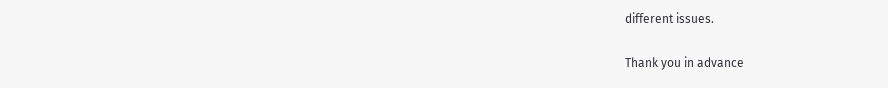different issues.

Thank you in advance